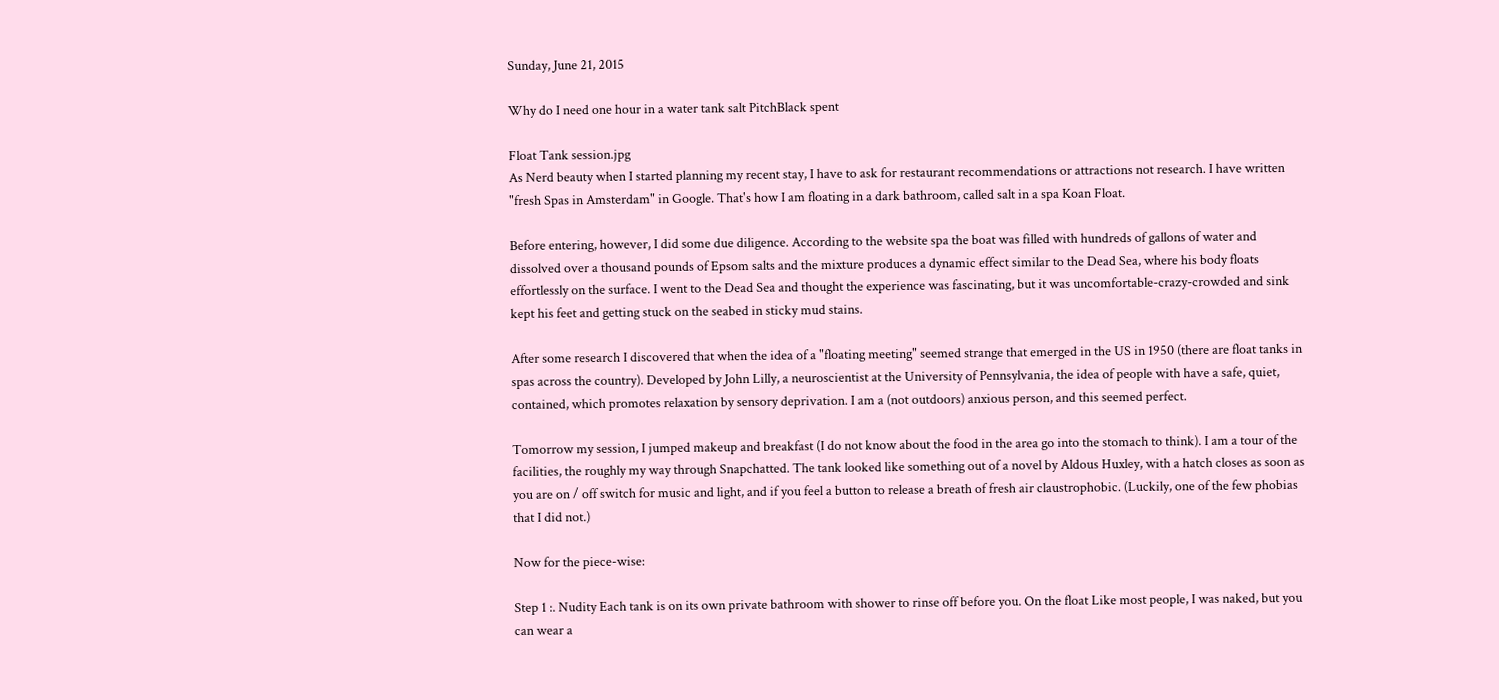Sunday, June 21, 2015

Why do I need one hour in a water tank salt PitchBlack spent

Float Tank session.jpg
As Nerd beauty when I started planning my recent stay, I have to ask for restaurant recommendations or attractions not research. I have written "fresh Spas in Amsterdam" in Google. That's how I am floating in a dark bathroom, called salt in a spa Koan Float.

Before entering, however, I did some due diligence. According to the website spa the boat was filled with hundreds of gallons of water and dissolved over a thousand pounds of Epsom salts and the mixture produces a dynamic effect similar to the Dead Sea, where his body floats effortlessly on the surface. I went to the Dead Sea and thought the experience was fascinating, but it was uncomfortable-crazy-crowded and sink kept his feet and getting stuck on the seabed in sticky mud stains.

After some research I discovered that when the idea of a "floating meeting" seemed strange that emerged in the US in 1950 (there are float tanks in spas across the country). Developed by John Lilly, a neuroscientist at the University of Pennsylvania, the idea of people with have a safe, quiet, contained, which promotes relaxation by sensory deprivation. I am a (not outdoors) anxious person, and this seemed perfect.

Tomorrow my session, I jumped makeup and breakfast (I do not know about the food in the area go into the stomach to think). I am a tour of the facilities, the roughly my way through Snapchatted. The tank looked like something out of a novel by Aldous Huxley, with a hatch closes as soon as you are on / off switch for music and light, and if you feel a button to release a breath of fresh air claustrophobic. (Luckily, one of the few phobias that I did not.)

Now for the piece-wise:

Step 1 :. Nudity Each tank is on its own private bathroom with shower to rinse off before you. On the float Like most people, I was naked, but you can wear a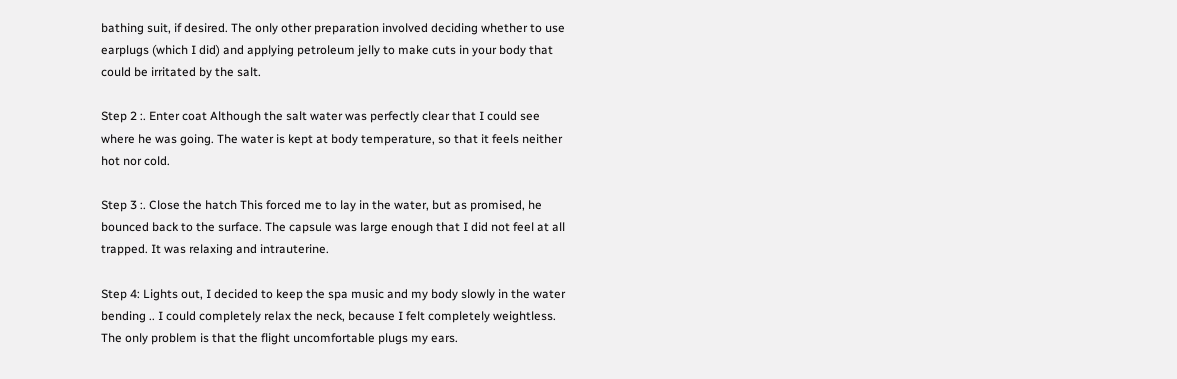bathing suit, if desired. The only other preparation involved deciding whether to use earplugs (which I did) and applying petroleum jelly to make cuts in your body that could be irritated by the salt.

Step 2 :. Enter coat Although the salt water was perfectly clear that I could see where he was going. The water is kept at body temperature, so that it feels neither hot nor cold.

Step 3 :. Close the hatch This forced me to lay in the water, but as promised, he bounced back to the surface. The capsule was large enough that I did not feel at all trapped. It was relaxing and intrauterine.

Step 4: Lights out, I decided to keep the spa music and my body slowly in the water bending .. I could completely relax the neck, because I felt completely weightless. The only problem is that the flight uncomfortable plugs my ears.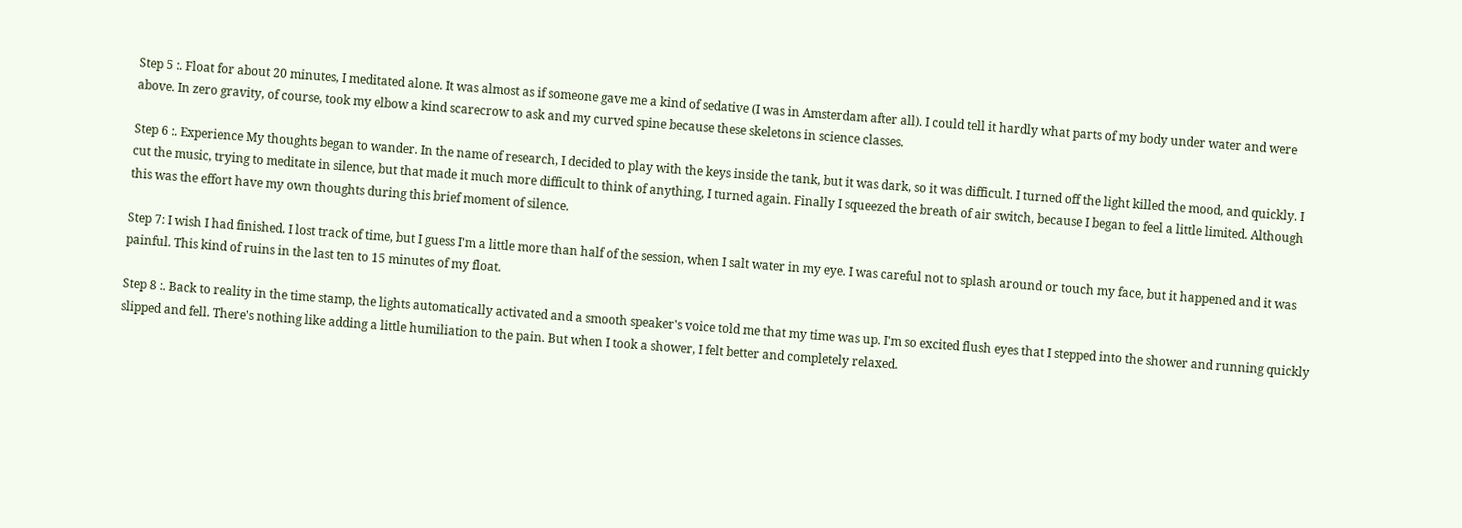Step 5 :. Float for about 20 minutes, I meditated alone. It was almost as if someone gave me a kind of sedative (I was in Amsterdam after all). I could tell it hardly what parts of my body under water and were above. In zero gravity, of course, took my elbow a kind scarecrow to ask and my curved spine because these skeletons in science classes.

Step 6 :. Experience My thoughts began to wander. In the name of research, I decided to play with the keys inside the tank, but it was dark, so it was difficult. I turned off the light killed the mood, and quickly. I cut the music, trying to meditate in silence, but that made it much more difficult to think of anything, I turned again. Finally I squeezed the breath of air switch, because I began to feel a little limited. Although this was the effort have my own thoughts during this brief moment of silence.

Step 7: I wish I had finished. I lost track of time, but I guess I'm a little more than half of the session, when I salt water in my eye. I was careful not to splash around or touch my face, but it happened and it was painful. This kind of ruins in the last ten to 15 minutes of my float.

Step 8 :. Back to reality in the time stamp, the lights automatically activated and a smooth speaker's voice told me that my time was up. I'm so excited flush eyes that I stepped into the shower and running quickly slipped and fell. There's nothing like adding a little humiliation to the pain. But when I took a shower, I felt better and completely relaxed.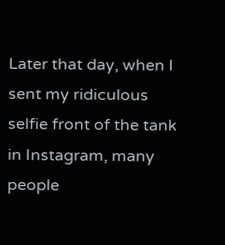Later that day, when I sent my ridiculous selfie front of the tank in Instagram, many people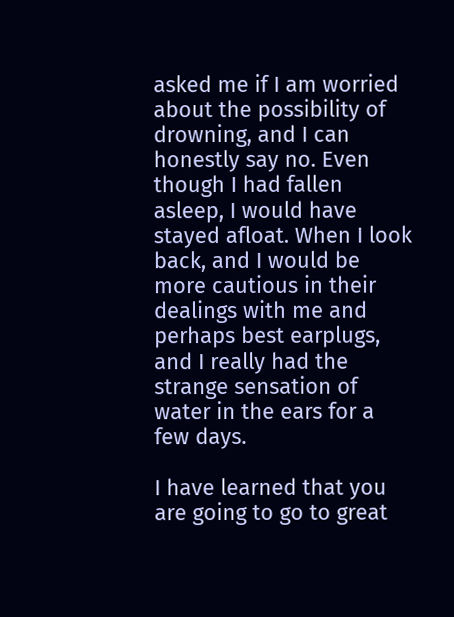asked me if I am worried about the possibility of drowning, and I can honestly say no. Even though I had fallen asleep, I would have stayed afloat. When I look back, and I would be more cautious in their dealings with me and perhaps best earplugs, and I really had the strange sensation of water in the ears for a few days.

I have learned that you are going to go to great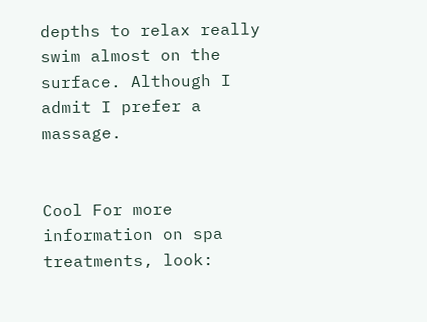depths to relax really swim almost on the surface. Although I admit I prefer a massage.


Cool For more information on spa treatments, look: